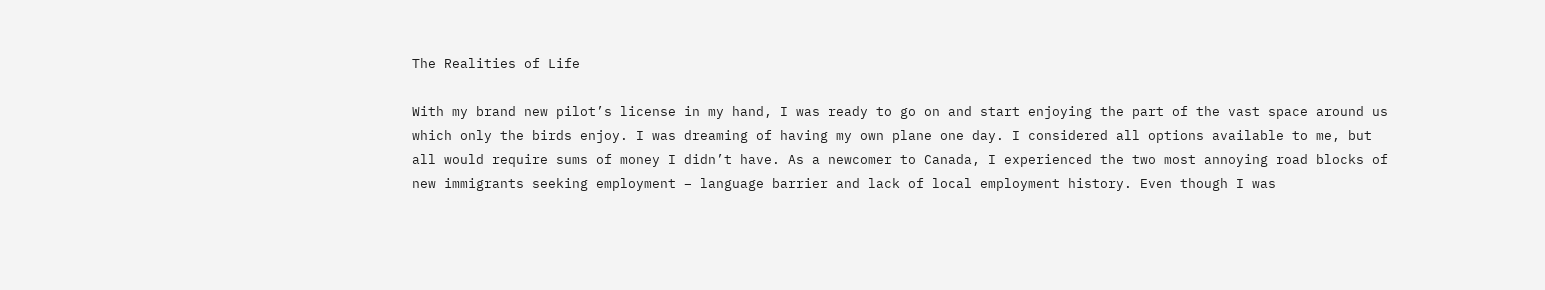The Realities of Life

With my brand new pilot’s license in my hand, I was ready to go on and start enjoying the part of the vast space around us which only the birds enjoy. I was dreaming of having my own plane one day. I considered all options available to me, but all would require sums of money I didn’t have. As a newcomer to Canada, I experienced the two most annoying road blocks of new immigrants seeking employment – language barrier and lack of local employment history. Even though I was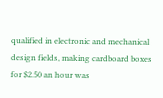qualified in electronic and mechanical design fields, making cardboard boxes for $2.50 an hour was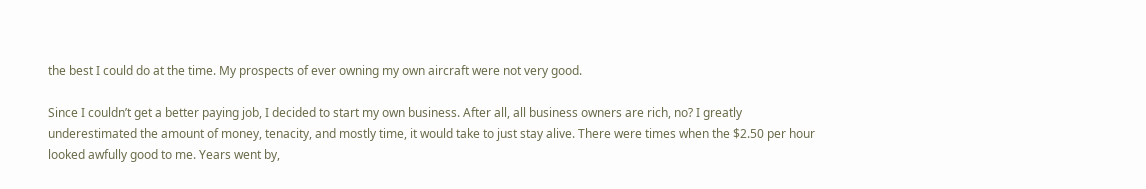the best I could do at the time. My prospects of ever owning my own aircraft were not very good.

Since I couldn’t get a better paying job, I decided to start my own business. After all, all business owners are rich, no? I greatly underestimated the amount of money, tenacity, and mostly time, it would take to just stay alive. There were times when the $2.50 per hour looked awfully good to me. Years went by,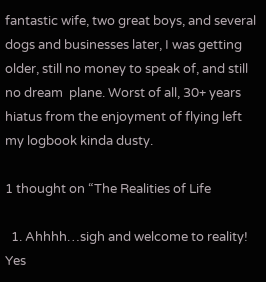fantastic wife, two great boys, and several dogs and businesses later, I was getting older, still no money to speak of, and still no dream  plane. Worst of all, 30+ years hiatus from the enjoyment of flying left my logbook kinda dusty.

1 thought on “The Realities of Life

  1. Ahhhh…sigh and welcome to reality! Yes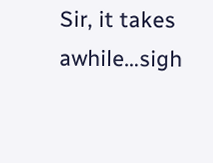Sir, it takes awhile…sigh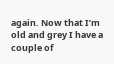again. Now that I’m old and grey I have a couple of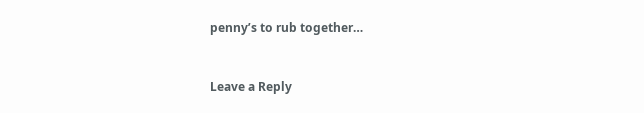penny’s to rub together…


Leave a Reply